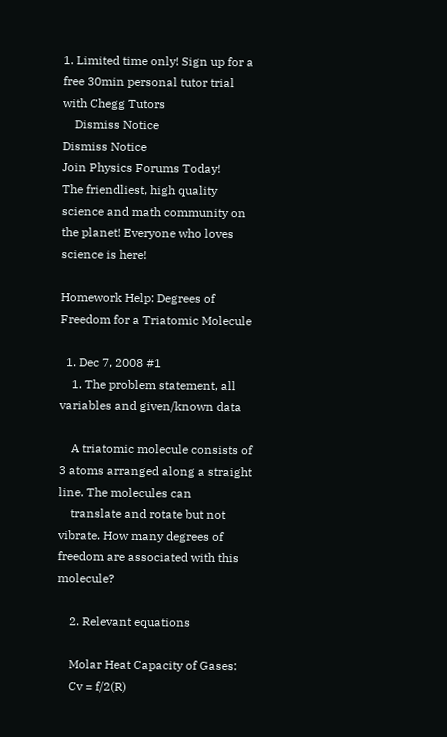1. Limited time only! Sign up for a free 30min personal tutor trial with Chegg Tutors
    Dismiss Notice
Dismiss Notice
Join Physics Forums Today!
The friendliest, high quality science and math community on the planet! Everyone who loves science is here!

Homework Help: Degrees of Freedom for a Triatomic Molecule

  1. Dec 7, 2008 #1
    1. The problem statement, all variables and given/known data

    A triatomic molecule consists of 3 atoms arranged along a straight line. The molecules can
    translate and rotate but not vibrate. How many degrees of freedom are associated with this molecule?

    2. Relevant equations

    Molar Heat Capacity of Gases:
    Cv = f/2(R)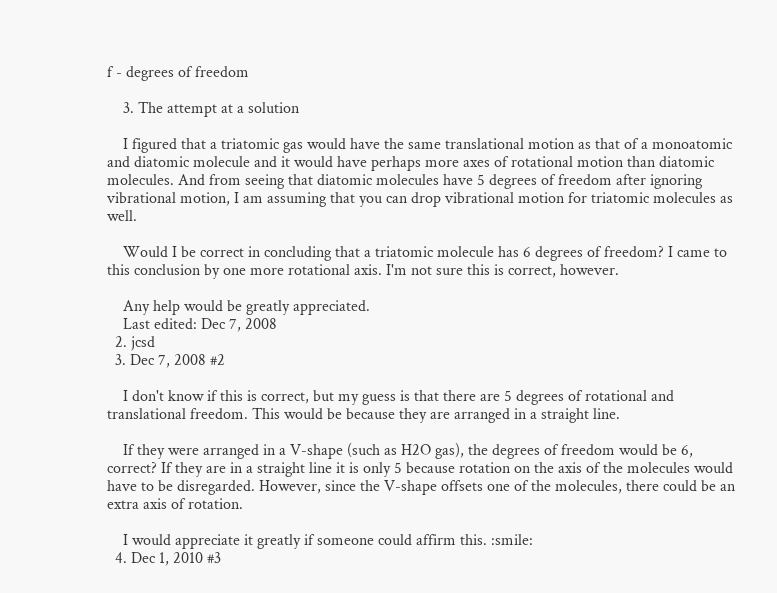f - degrees of freedom

    3. The attempt at a solution

    I figured that a triatomic gas would have the same translational motion as that of a monoatomic and diatomic molecule and it would have perhaps more axes of rotational motion than diatomic molecules. And from seeing that diatomic molecules have 5 degrees of freedom after ignoring vibrational motion, I am assuming that you can drop vibrational motion for triatomic molecules as well.

    Would I be correct in concluding that a triatomic molecule has 6 degrees of freedom? I came to this conclusion by one more rotational axis. I'm not sure this is correct, however.

    Any help would be greatly appreciated.
    Last edited: Dec 7, 2008
  2. jcsd
  3. Dec 7, 2008 #2

    I don't know if this is correct, but my guess is that there are 5 degrees of rotational and translational freedom. This would be because they are arranged in a straight line.

    If they were arranged in a V-shape (such as H2O gas), the degrees of freedom would be 6, correct? If they are in a straight line it is only 5 because rotation on the axis of the molecules would have to be disregarded. However, since the V-shape offsets one of the molecules, there could be an extra axis of rotation.

    I would appreciate it greatly if someone could affirm this. :smile:
  4. Dec 1, 2010 #3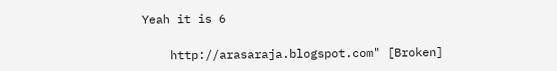Yeah it is 6

    http://arasaraja.blogspot.com" [Broken]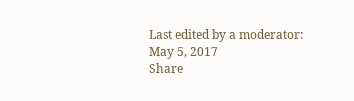Last edited by a moderator: May 5, 2017
Share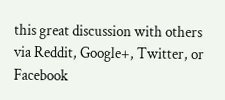this great discussion with others via Reddit, Google+, Twitter, or Facebook